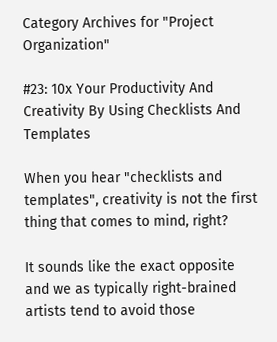Category Archives for "Project Organization"

#23: 10x Your Productivity And Creativity By Using Checklists And Templates

When you hear "checklists and templates", creativity is not the first thing that comes to mind, right?

It sounds like the exact opposite and we as typically right-brained artists tend to avoid those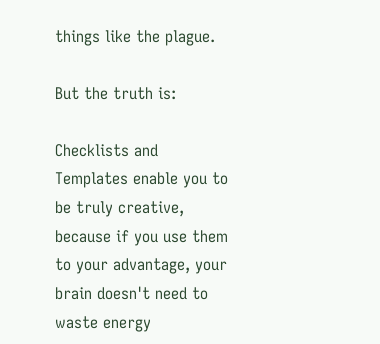things like the plague.

But the truth is:

Checklists and Templates enable you to be truly creative, because if you use them to your advantage, your brain doesn't need to waste energy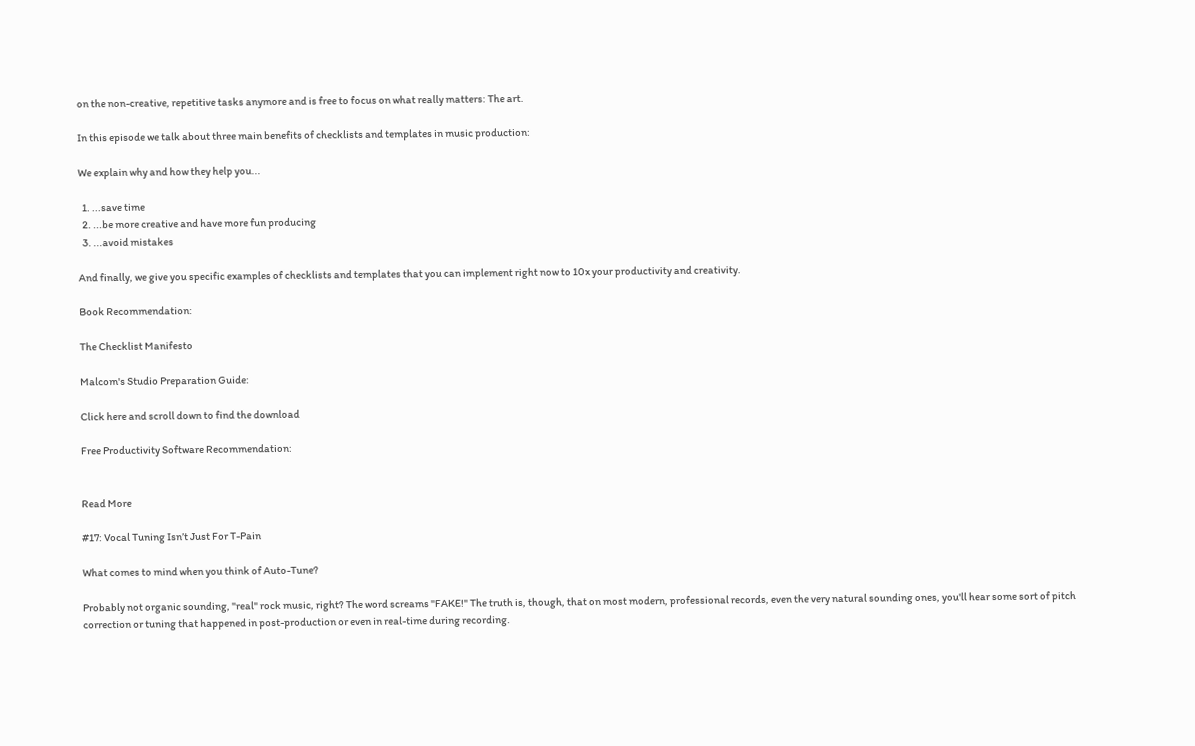on the non-creative, repetitive tasks anymore and is free to focus on what really matters: The art.

In this episode we talk about three main benefits of checklists and templates in music production:

We explain why and how they help you...

  1. ...save time
  2. ...be more creative and have more fun producing
  3. ...avoid mistakes

And finally, we give you specific examples of checklists and templates that you can implement right now to 10x your productivity and creativity.

Book Recommendation:

The Checklist Manifesto

Malcom's Studio Preparation Guide:

Click here and scroll down to find the download

Free Productivity Software Recommendation:


Read More

#17: Vocal Tuning Isn’t Just For T-Pain

What comes to mind when you think of Auto-Tune?

Probably not organic sounding, "real" rock music, right? The word screams "FAKE!" The truth is, though, that on most modern, professional records, even the very natural sounding ones, you'll hear some sort of pitch correction or tuning that happened in post-production or even in real-time during recording.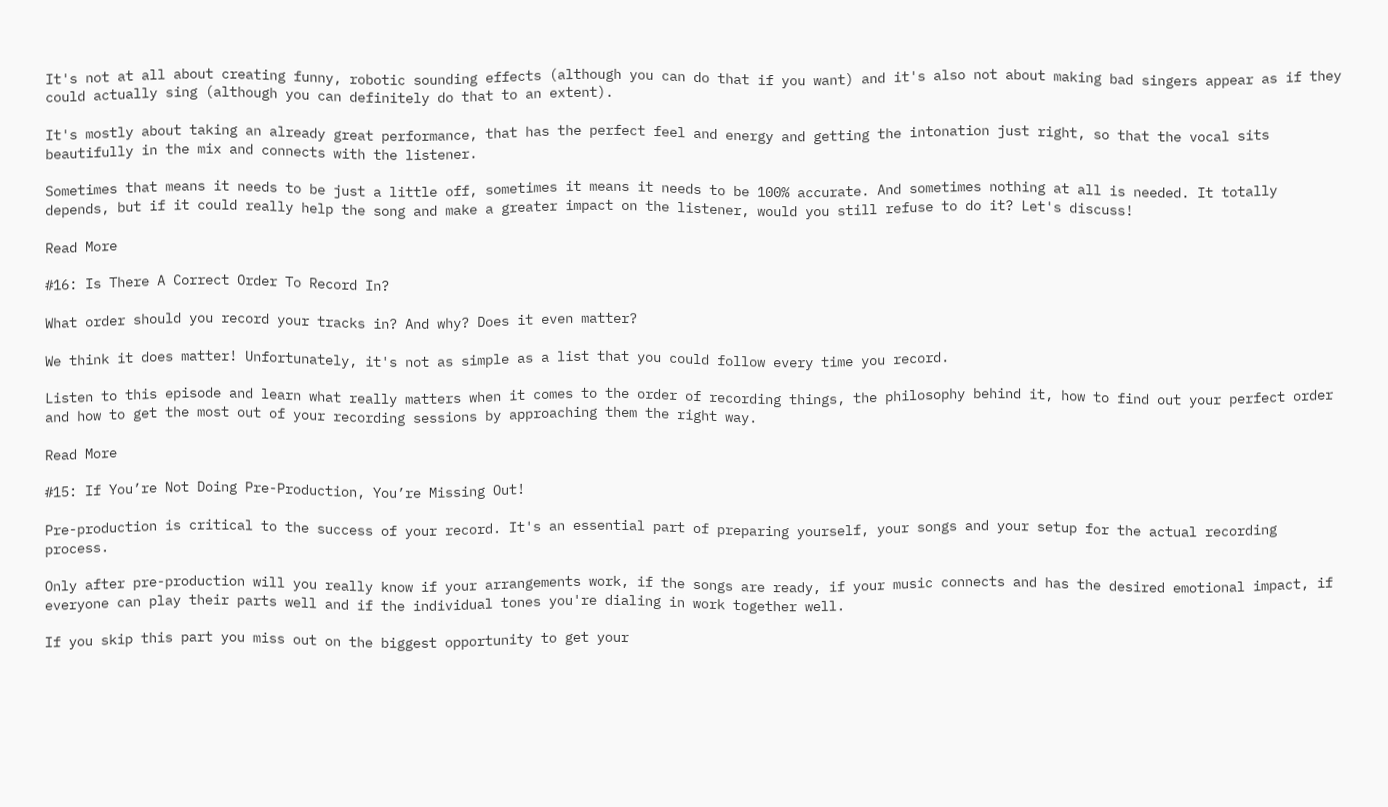It's not at all about creating funny, robotic sounding effects (although you can do that if you want) and it's also not about making bad singers appear as if they could actually sing (although you can definitely do that to an extent).

It's mostly about taking an already great performance, that has the perfect feel and energy and getting the intonation just right, so that the vocal sits beautifully in the mix and connects with the listener.

Sometimes that means it needs to be just a little off, sometimes it means it needs to be 100% accurate. And sometimes nothing at all is needed. It totally depends, but if it could really help the song and make a greater impact on the listener, would you still refuse to do it? Let's discuss!

Read More

#16: Is There A Correct Order To Record In?

What order should you record your tracks in? And why? Does it even matter?

We think it does matter! Unfortunately, it's not as simple as a list that you could follow every time you record.

Listen to this episode and learn what really matters when it comes to the order of recording things, the philosophy behind it, how to find out your perfect order and how to get the most out of your recording sessions by approaching them the right way.

Read More

#15: If You’re Not Doing Pre-Production, You’re Missing Out!

Pre-production is critical to the success of your record. It's an essential part of preparing yourself, your songs and your setup for the actual recording process.

Only after pre-production will you really know if your arrangements work, if the songs are ready, if your music connects and has the desired emotional impact, if everyone can play their parts well and if the individual tones you're dialing in work together well.

If you skip this part you miss out on the biggest opportunity to get your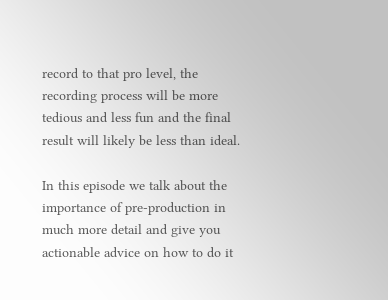record to that pro level, the recording process will be more tedious and less fun and the final result will likely be less than ideal.

In this episode we talk about the importance of pre-production in much more detail and give you actionable advice on how to do it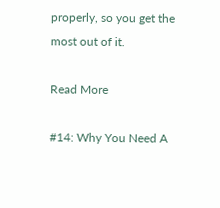properly, so you get the most out of it.

Read More

#14: Why You Need A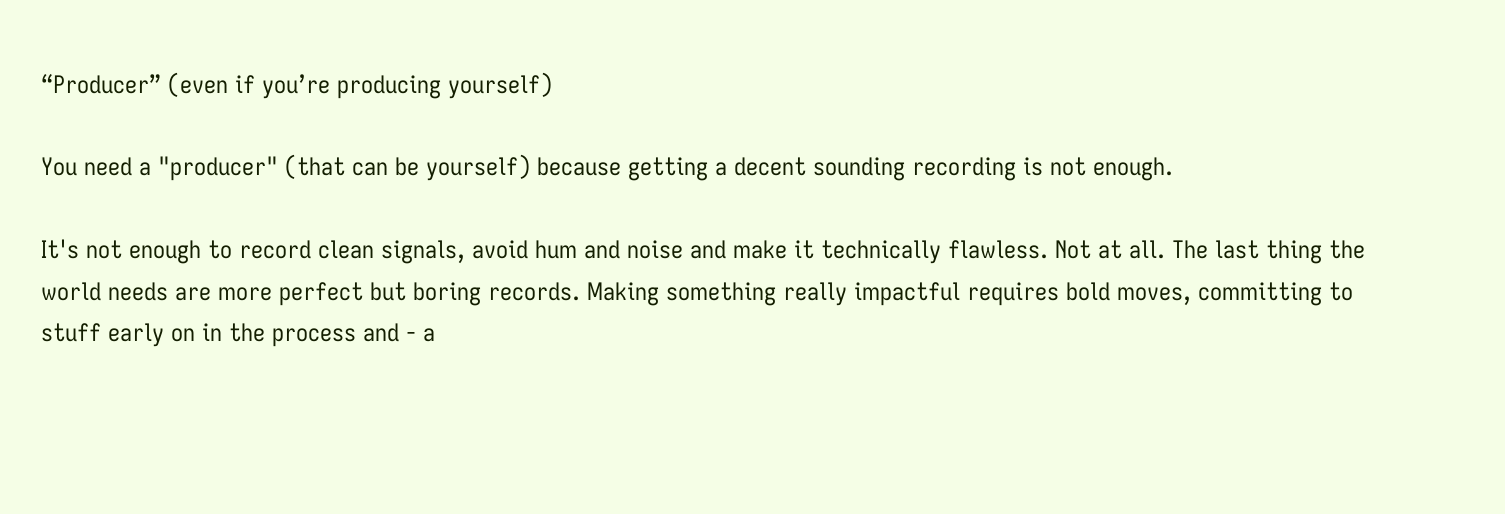“Producer” (even if you’re producing yourself)

You need a "producer" (that can be yourself) because getting a decent sounding recording is not enough.

It's not enough to record clean signals, avoid hum and noise and make it technically flawless. Not at all. The last thing the world needs are more perfect but boring records. Making something really impactful requires bold moves, committing to stuff early on in the process and - a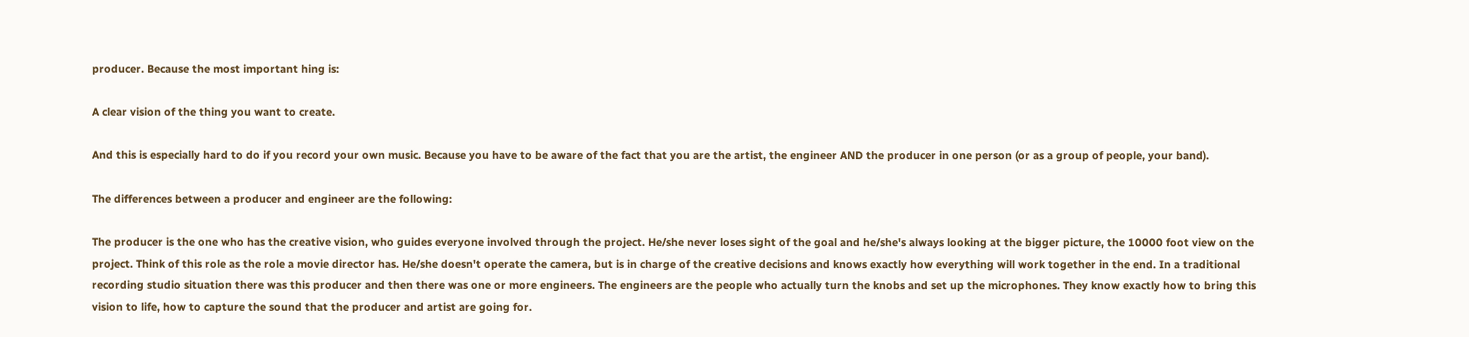producer. Because the most important hing is:

A clear vision of the thing you want to create.

And this is especially hard to do if you record your own music. Because you have to be aware of the fact that you are the artist, the engineer AND the producer in one person (or as a group of people, your band).

The differences between a producer and engineer are the following:

The producer is the one who has the creative vision, who guides everyone involved through the project. He/she never loses sight of the goal and he/she's always looking at the bigger picture, the 10000 foot view on the project. Think of this role as the role a movie director has. He/she doesn't operate the camera, but is in charge of the creative decisions and knows exactly how everything will work together in the end. In a traditional recording studio situation there was this producer and then there was one or more engineers. The engineers are the people who actually turn the knobs and set up the microphones. They know exactly how to bring this vision to life, how to capture the sound that the producer and artist are going for.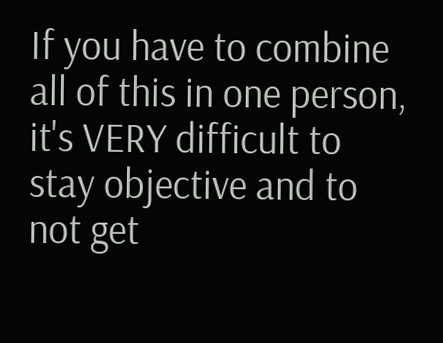If you have to combine all of this in one person, it's VERY difficult to stay objective and to not get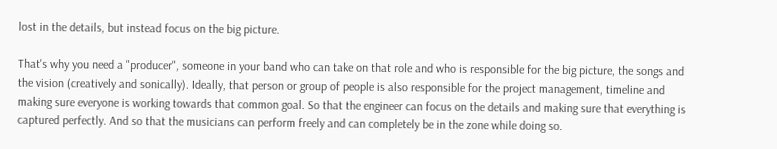lost in the details, but instead focus on the big picture.

That's why you need a "producer", someone in your band who can take on that role and who is responsible for the big picture, the songs and the vision (creatively and sonically). Ideally, that person or group of people is also responsible for the project management, timeline and making sure everyone is working towards that common goal. So that the engineer can focus on the details and making sure that everything is captured perfectly. And so that the musicians can perform freely and can completely be in the zone while doing so.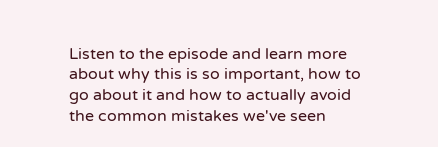Listen to the episode and learn more about why this is so important, how to go about it and how to actually avoid the common mistakes we've seen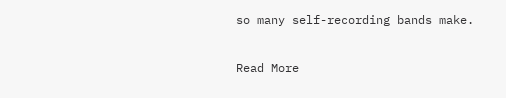so many self-recording bands make.

Read More